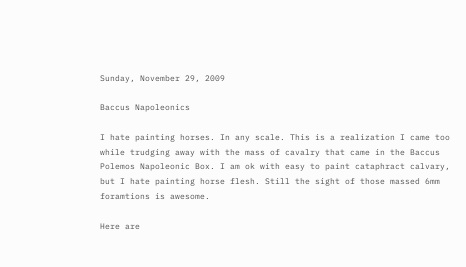Sunday, November 29, 2009

Baccus Napoleonics

I hate painting horses. In any scale. This is a realization I came too while trudging away with the mass of cavalry that came in the Baccus Polemos Napoleonic Box. I am ok with easy to paint cataphract calvary, but I hate painting horse flesh. Still the sight of those massed 6mm foramtions is awesome.

Here are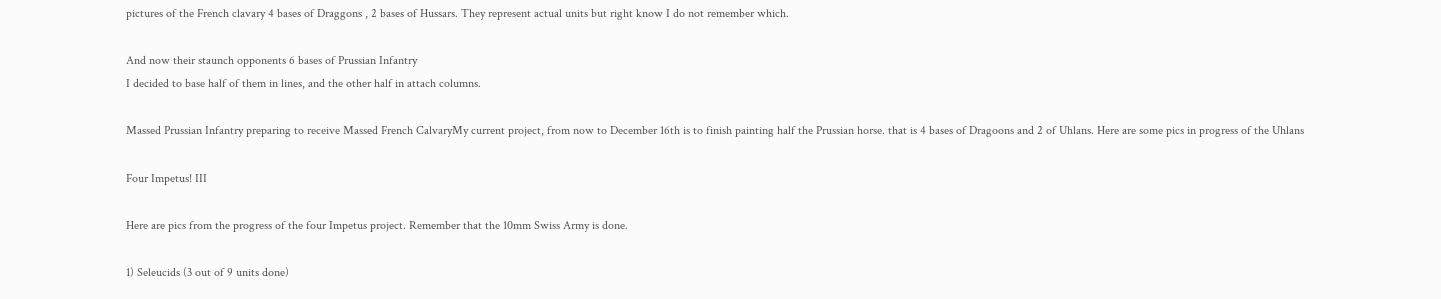pictures of the French clavary 4 bases of Draggons , 2 bases of Hussars. They represent actual units but right know I do not remember which.

And now their staunch opponents 6 bases of Prussian Infantry
I decided to base half of them in lines, and the other half in attach columns.

Massed Prussian Infantry preparing to receive Massed French CalvaryMy current project, from now to December 16th is to finish painting half the Prussian horse. that is 4 bases of Dragoons and 2 of Uhlans. Here are some pics in progress of the Uhlans

Four Impetus! III

Here are pics from the progress of the four Impetus project. Remember that the 10mm Swiss Army is done.

1) Seleucids (3 out of 9 units done)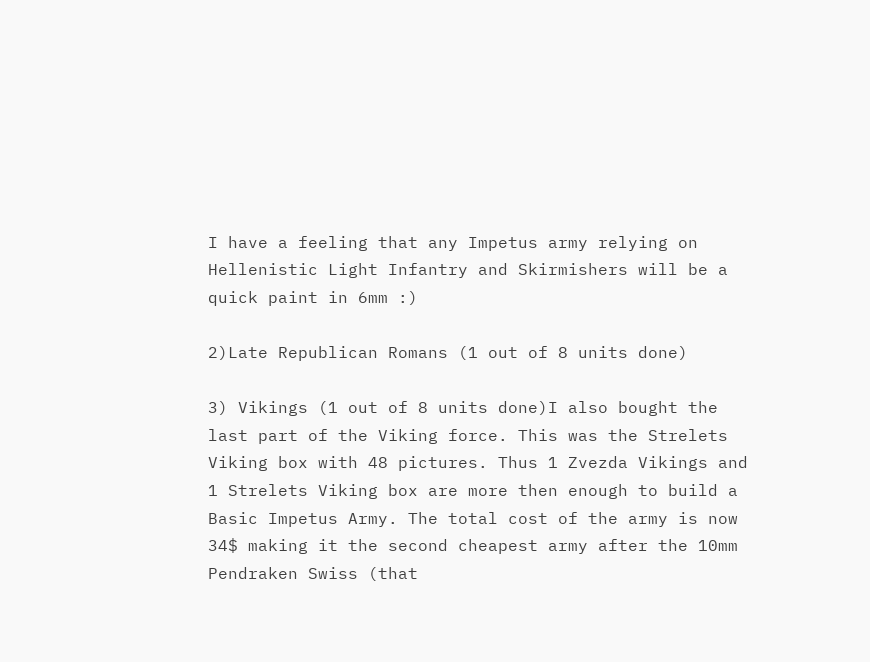I have a feeling that any Impetus army relying on Hellenistic Light Infantry and Skirmishers will be a quick paint in 6mm :)

2)Late Republican Romans (1 out of 8 units done)

3) Vikings (1 out of 8 units done)I also bought the last part of the Viking force. This was the Strelets Viking box with 48 pictures. Thus 1 Zvezda Vikings and 1 Strelets Viking box are more then enough to build a Basic Impetus Army. The total cost of the army is now 34$ making it the second cheapest army after the 10mm Pendraken Swiss (that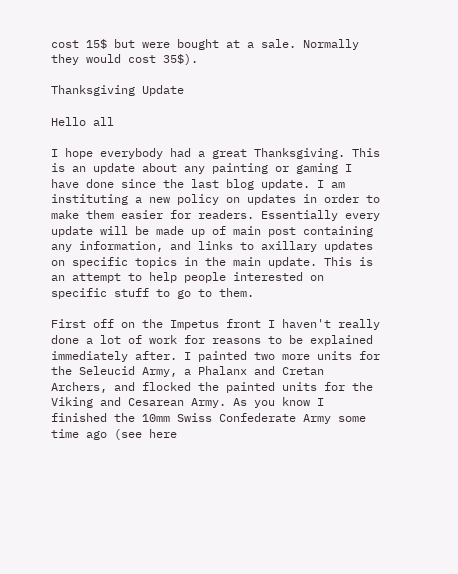cost 15$ but were bought at a sale. Normally they would cost 35$).

Thanksgiving Update

Hello all

I hope everybody had a great Thanksgiving. This is an update about any painting or gaming I have done since the last blog update. I am instituting a new policy on updates in order to make them easier for readers. Essentially every update will be made up of main post containing any information, and links to axillary updates on specific topics in the main update. This is an attempt to help people interested on specific stuff to go to them.

First off on the Impetus front I haven't really done a lot of work for reasons to be explained immediately after. I painted two more units for the Seleucid Army, a Phalanx and Cretan Archers, and flocked the painted units for the Viking and Cesarean Army. As you know I finished the 10mm Swiss Confederate Army some time ago (see here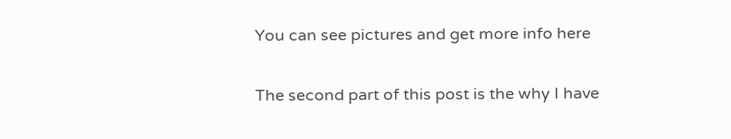You can see pictures and get more info here

The second part of this post is the why I have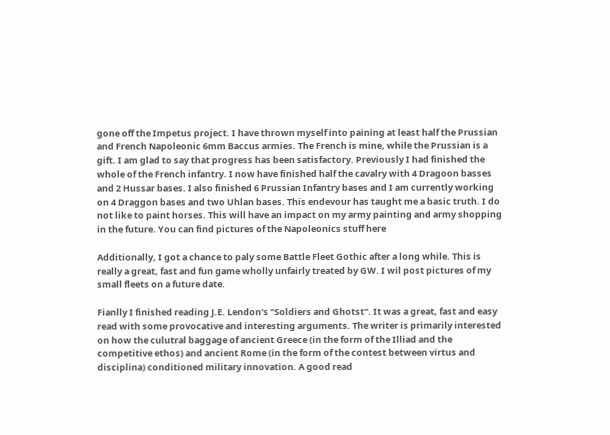gone off the Impetus project. I have thrown myself into paining at least half the Prussian and French Napoleonic 6mm Baccus armies. The French is mine, while the Prussian is a gift. I am glad to say that progress has been satisfactory. Previously I had finished the whole of the French infantry. I now have finished half the cavalry with 4 Dragoon basses and 2 Hussar bases. I also finished 6 Prussian Infantry bases and I am currently working on 4 Draggon bases and two Uhlan bases. This endevour has taught me a basic truth. I do not like to paint horses. This will have an impact on my army painting and army shopping in the future. You can find pictures of the Napoleonics stuff here

Additionally, I got a chance to paly some Battle Fleet Gothic after a long while. This is really a great, fast and fun game wholly unfairly treated by GW. I wil post pictures of my small fleets on a future date.

Fianlly I finished reading J.E. Lendon's "Soldiers and Ghotst". It was a great, fast and easy read with some provocative and interesting arguments. The writer is primarily interested on how the culutral baggage of ancient Greece (in the form of the Illiad and the competitive ethos) and ancient Rome (in the form of the contest between virtus and disciplina) conditioned military innovation. A good read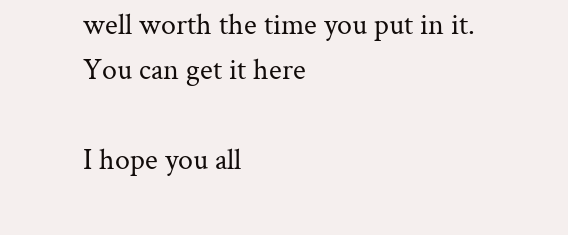well worth the time you put in it. You can get it here

I hope you all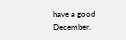have a good December.